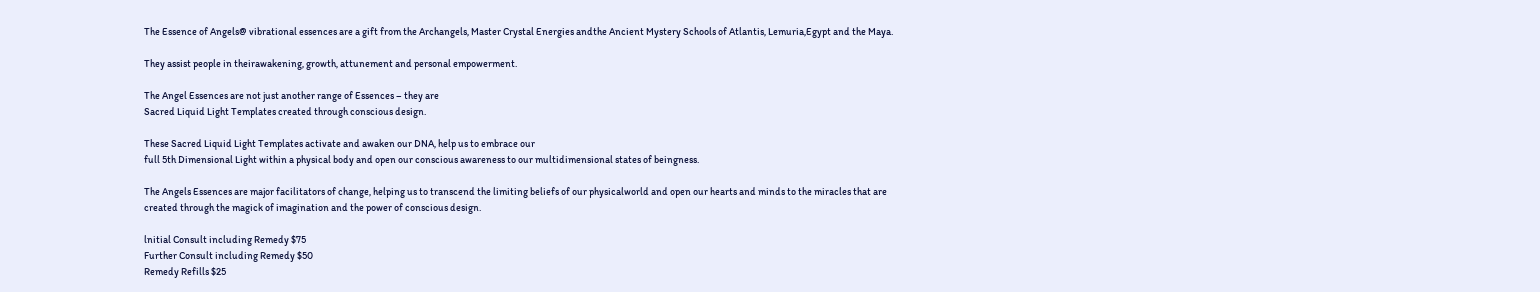The Essence of Angels@ vibrational essences are a gift from the Archangels, Master Crystal Energies andthe Ancient Mystery Schools of Atlantis, Lemuria,Egypt and the Maya.

They assist people in theirawakening, growth, attunement and personal empowerment.

The Angel Essences are not just another range of Essences – they are
Sacred Liquid Light Templates created through conscious design.

These Sacred Liquid Light Templates activate and awaken our DNA, help us to embrace our
full 5th Dimensional Light within a physical body and open our conscious awareness to our multidimensional states of beingness.

The Angels Essences are major facilitators of change, helping us to transcend the limiting beliefs of our physicalworld and open our hearts and minds to the miracles that are created through the magick of imagination and the power of conscious design.

lnitial Consult including Remedy $75
Further Consult including Remedy $50
Remedy Refills $25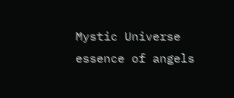Mystic Universe essence of angels